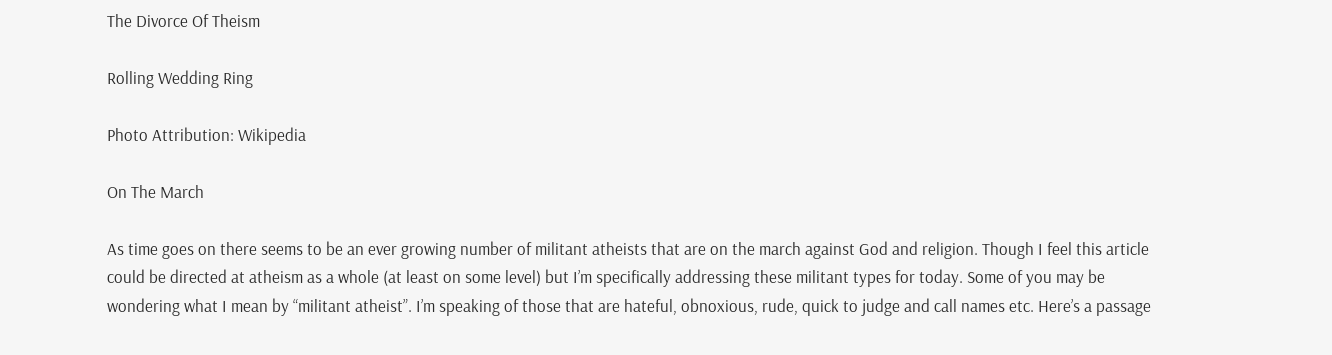The Divorce Of Theism

Rolling Wedding Ring

Photo Attribution: Wikipedia

On The March

As time goes on there seems to be an ever growing number of militant atheists that are on the march against God and religion. Though I feel this article could be directed at atheism as a whole (at least on some level) but I’m specifically addressing these militant types for today. Some of you may be wondering what I mean by “militant atheist”. I’m speaking of those that are hateful, obnoxious, rude, quick to judge and call names etc. Here’s a passage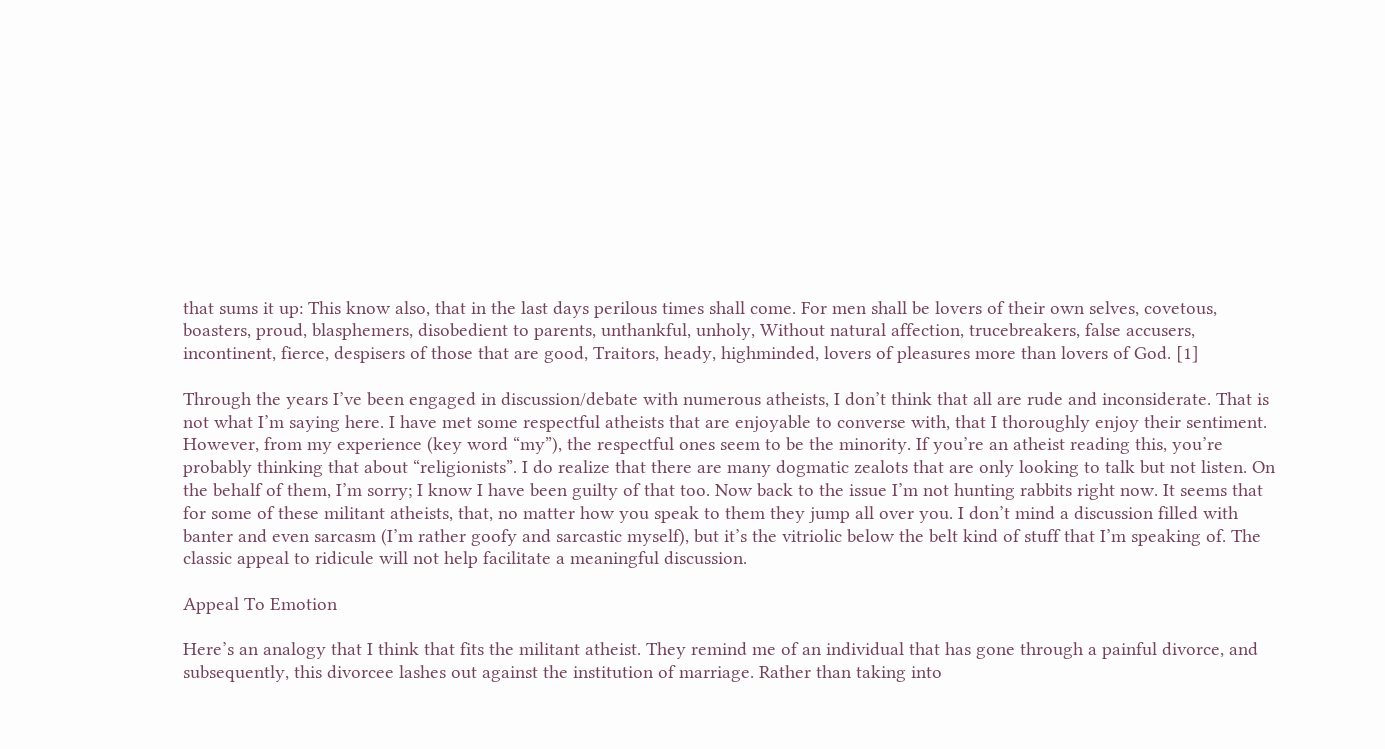that sums it up: This know also, that in the last days perilous times shall come. For men shall be lovers of their own selves, covetous, boasters, proud, blasphemers, disobedient to parents, unthankful, unholy, Without natural affection, trucebreakers, false accusers, incontinent, fierce, despisers of those that are good, Traitors, heady, highminded, lovers of pleasures more than lovers of God. [1]

Through the years I’ve been engaged in discussion/debate with numerous atheists, I don’t think that all are rude and inconsiderate. That is not what I’m saying here. I have met some respectful atheists that are enjoyable to converse with, that I thoroughly enjoy their sentiment. However, from my experience (key word “my”), the respectful ones seem to be the minority. If you’re an atheist reading this, you’re probably thinking that about “religionists”. I do realize that there are many dogmatic zealots that are only looking to talk but not listen. On the behalf of them, I’m sorry; I know I have been guilty of that too. Now back to the issue I’m not hunting rabbits right now. It seems that for some of these militant atheists, that, no matter how you speak to them they jump all over you. I don’t mind a discussion filled with banter and even sarcasm (I’m rather goofy and sarcastic myself), but it’s the vitriolic below the belt kind of stuff that I’m speaking of. The classic appeal to ridicule will not help facilitate a meaningful discussion.

Appeal To Emotion

Here’s an analogy that I think that fits the militant atheist. They remind me of an individual that has gone through a painful divorce, and subsequently, this divorcee lashes out against the institution of marriage. Rather than taking into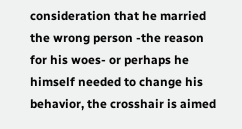consideration that he married the wrong person -the reason for his woes- or perhaps he himself needed to change his behavior, the crosshair is aimed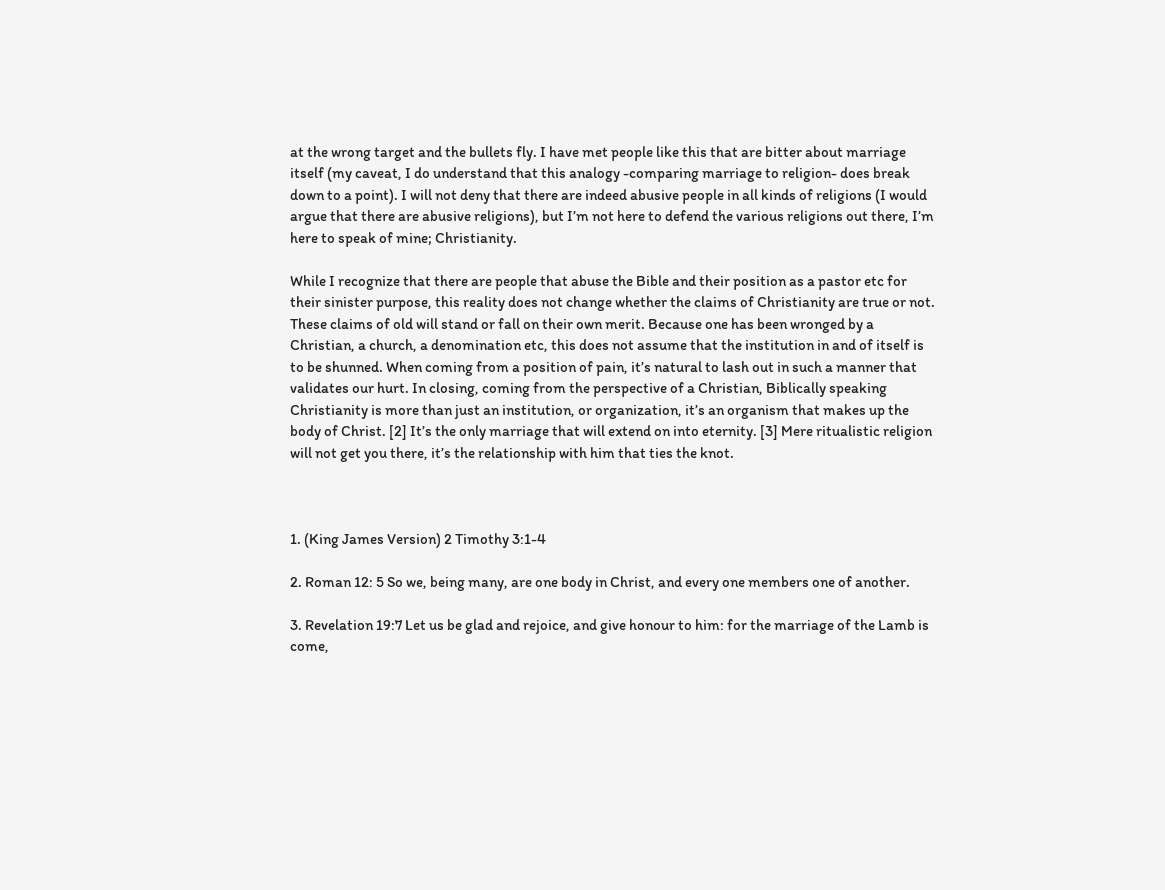at the wrong target and the bullets fly. I have met people like this that are bitter about marriage itself (my caveat, I do understand that this analogy -comparing marriage to religion- does break down to a point). I will not deny that there are indeed abusive people in all kinds of religions (I would argue that there are abusive religions), but I’m not here to defend the various religions out there, I’m here to speak of mine; Christianity.

While I recognize that there are people that abuse the Bible and their position as a pastor etc for their sinister purpose, this reality does not change whether the claims of Christianity are true or not. These claims of old will stand or fall on their own merit. Because one has been wronged by a Christian, a church, a denomination etc, this does not assume that the institution in and of itself is to be shunned. When coming from a position of pain, it’s natural to lash out in such a manner that validates our hurt. In closing, coming from the perspective of a Christian, Biblically speaking Christianity is more than just an institution, or organization, it’s an organism that makes up the body of Christ. [2] It’s the only marriage that will extend on into eternity. [3] Mere ritualistic religion will not get you there, it’s the relationship with him that ties the knot.



1. (King James Version) 2 Timothy 3:1-4

2. Roman 12: 5 So we, being many, are one body in Christ, and every one members one of another.

3. Revelation 19:7 Let us be glad and rejoice, and give honour to him: for the marriage of the Lamb is come,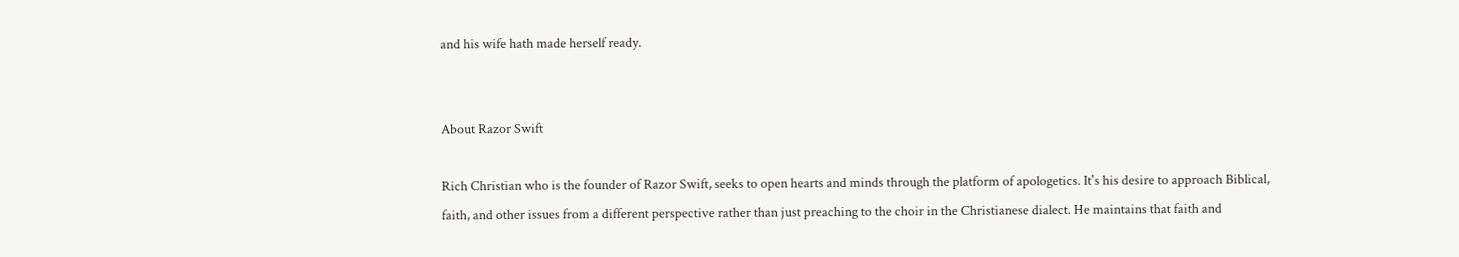and his wife hath made herself ready.


About Razor Swift

Rich Christian who is the founder of Razor Swift, seeks to open hearts and minds through the platform of apologetics. It's his desire to approach Biblical, faith, and other issues from a different perspective rather than just preaching to the choir in the Christianese dialect. He maintains that faith and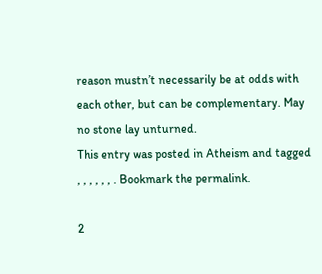reason mustn’t necessarily be at odds with each other, but can be complementary. May no stone lay unturned.
This entry was posted in Atheism and tagged , , , , , , . Bookmark the permalink.

2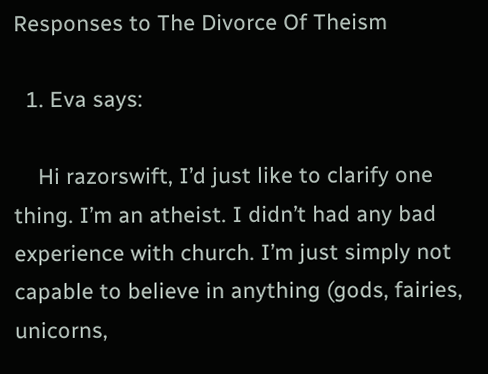Responses to The Divorce Of Theism

  1. Eva says:

    Hi razorswift, I’d just like to clarify one thing. I’m an atheist. I didn’t had any bad experience with church. I’m just simply not capable to believe in anything (gods, fairies, unicorns,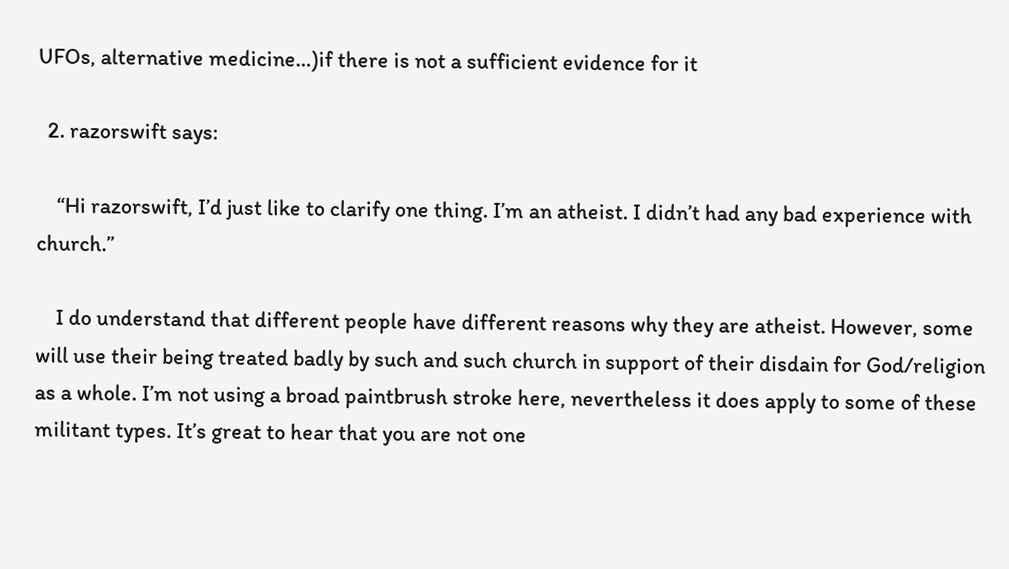UFOs, alternative medicine…)if there is not a sufficient evidence for it

  2. razorswift says:

    “Hi razorswift, I’d just like to clarify one thing. I’m an atheist. I didn’t had any bad experience with church.”

    I do understand that different people have different reasons why they are atheist. However, some will use their being treated badly by such and such church in support of their disdain for God/religion as a whole. I’m not using a broad paintbrush stroke here, nevertheless it does apply to some of these militant types. It’s great to hear that you are not one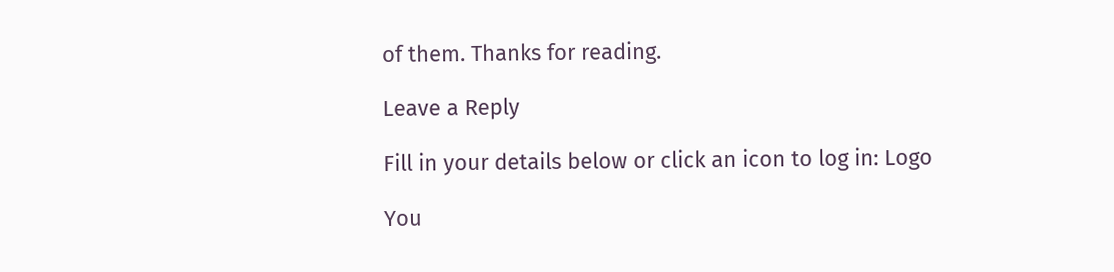of them. Thanks for reading.

Leave a Reply

Fill in your details below or click an icon to log in: Logo

You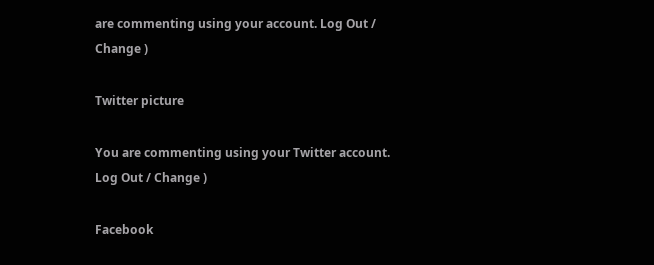are commenting using your account. Log Out / Change )

Twitter picture

You are commenting using your Twitter account. Log Out / Change )

Facebook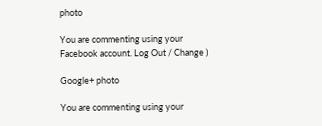photo

You are commenting using your Facebook account. Log Out / Change )

Google+ photo

You are commenting using your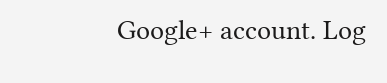Google+ account. Log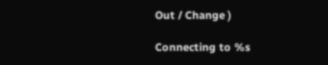Out / Change )

Connecting to %s